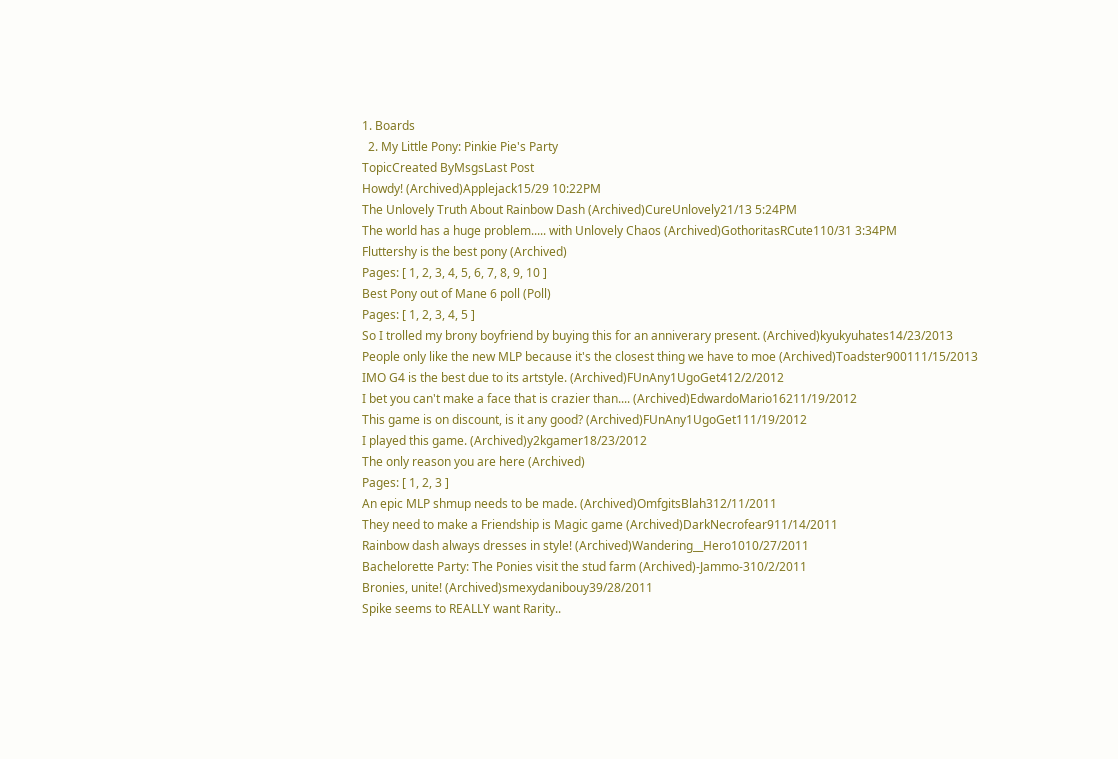1. Boards
  2. My Little Pony: Pinkie Pie's Party
TopicCreated ByMsgsLast Post
Howdy! (Archived)Applejack15/29 10:22PM
The Unlovely Truth About Rainbow Dash (Archived)CureUnlovely21/13 5:24PM
The world has a huge problem..... with Unlovely Chaos (Archived)GothoritasRCute110/31 3:34PM
Fluttershy is the best pony (Archived)
Pages: [ 1, 2, 3, 4, 5, 6, 7, 8, 9, 10 ]
Best Pony out of Mane 6 poll (Poll)
Pages: [ 1, 2, 3, 4, 5 ]
So I trolled my brony boyfriend by buying this for an anniverary present. (Archived)kyukyuhates14/23/2013
People only like the new MLP because it's the closest thing we have to moe (Archived)Toadster900111/15/2013
IMO G4 is the best due to its artstyle. (Archived)FUnAny1UgoGet412/2/2012
I bet you can't make a face that is crazier than.... (Archived)EdwardoMario16211/19/2012
This game is on discount, is it any good? (Archived)FUnAny1UgoGet111/19/2012
I played this game. (Archived)y2kgamer18/23/2012
The only reason you are here (Archived)
Pages: [ 1, 2, 3 ]
An epic MLP shmup needs to be made. (Archived)OmfgitsBlah312/11/2011
They need to make a Friendship is Magic game (Archived)DarkNecrofear911/14/2011
Rainbow dash always dresses in style! (Archived)Wandering__Hero1010/27/2011
Bachelorette Party: The Ponies visit the stud farm (Archived)-Jammo-310/2/2011
Bronies, unite! (Archived)smexydanibouy39/28/2011
Spike seems to REALLY want Rarity..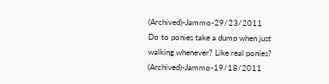(Archived)-Jammo-29/23/2011
Do to ponies take a dump when just walking whenever? Like real ponies? (Archived)-Jammo-19/18/2011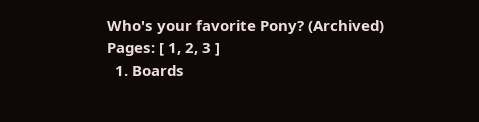Who's your favorite Pony? (Archived)
Pages: [ 1, 2, 3 ]
  1. Boards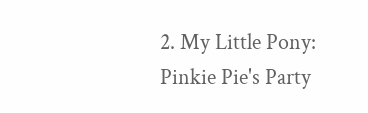2. My Little Pony: Pinkie Pie's Party